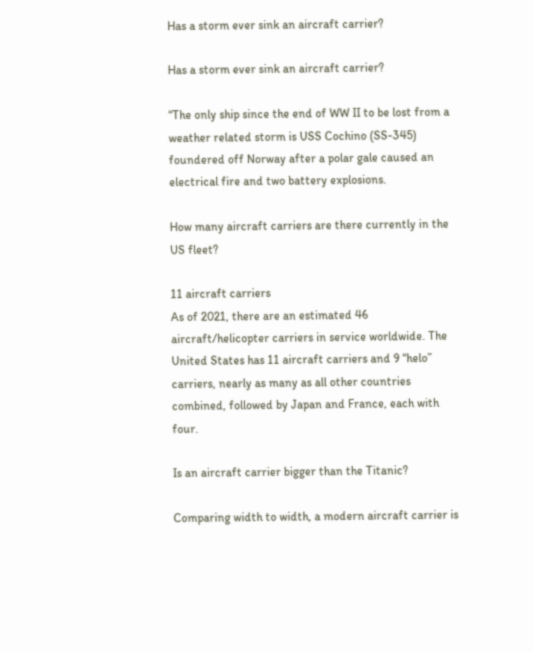Has a storm ever sink an aircraft carrier?

Has a storm ever sink an aircraft carrier?

“The only ship since the end of WW II to be lost from a weather related storm is USS Cochino (SS-345) foundered off Norway after a polar gale caused an electrical fire and two battery explosions.

How many aircraft carriers are there currently in the US fleet?

11 aircraft carriers
As of 2021, there are an estimated 46 aircraft/helicopter carriers in service worldwide. The United States has 11 aircraft carriers and 9 “helo” carriers, nearly as many as all other countries combined, followed by Japan and France, each with four.

Is an aircraft carrier bigger than the Titanic?

Comparing width to width, a modern aircraft carrier is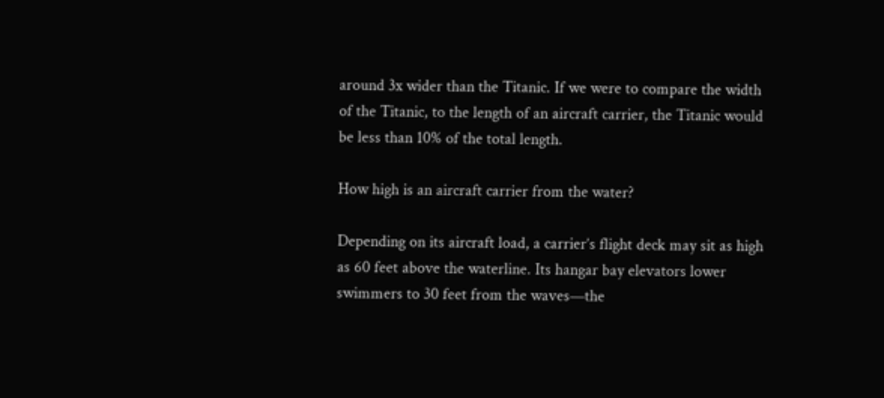around 3x wider than the Titanic. If we were to compare the width of the Titanic, to the length of an aircraft carrier, the Titanic would be less than 10% of the total length.

How high is an aircraft carrier from the water?

Depending on its aircraft load, a carrier’s flight deck may sit as high as 60 feet above the waterline. Its hangar bay elevators lower swimmers to 30 feet from the waves—the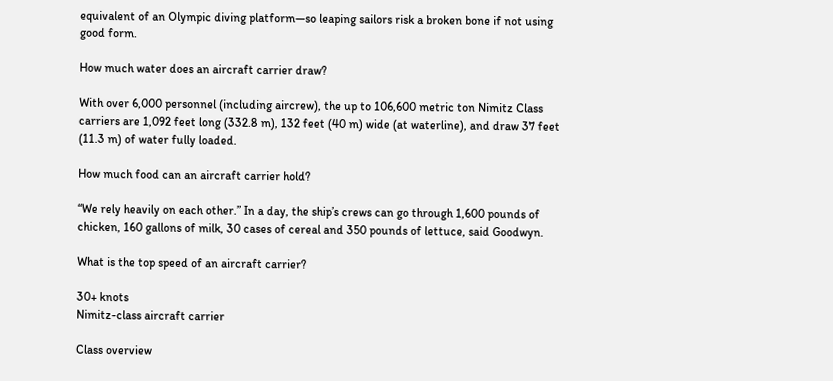equivalent of an Olympic diving platform—so leaping sailors risk a broken bone if not using good form.

How much water does an aircraft carrier draw?

With over 6,000 personnel (including aircrew), the up to 106,600 metric ton Nimitz Class carriers are 1,092 feet long (332.8 m), 132 feet (40 m) wide (at waterline), and draw 37 feet (11.3 m) of water fully loaded.

How much food can an aircraft carrier hold?

“We rely heavily on each other.” In a day, the ship’s crews can go through 1,600 pounds of chicken, 160 gallons of milk, 30 cases of cereal and 350 pounds of lettuce, said Goodwyn.

What is the top speed of an aircraft carrier?

30+ knots
Nimitz-class aircraft carrier

Class overview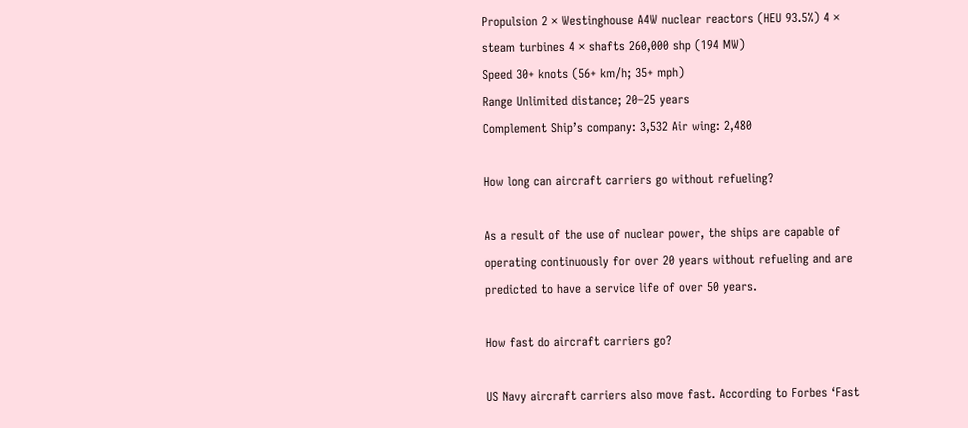Propulsion 2 × Westinghouse A4W nuclear reactors (HEU 93.5%) 4 × steam turbines 4 × shafts 260,000 shp (194 MW)
Speed 30+ knots (56+ km/h; 35+ mph)
Range Unlimited distance; 20–25 years
Complement Ship’s company: 3,532 Air wing: 2,480

How long can aircraft carriers go without refueling?

As a result of the use of nuclear power, the ships are capable of operating continuously for over 20 years without refueling and are predicted to have a service life of over 50 years.

How fast do aircraft carriers go?

US Navy aircraft carriers also move fast. According to Forbes ‘Fast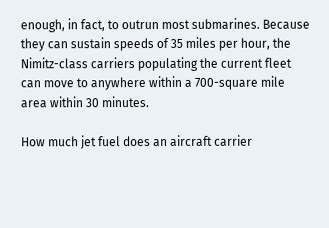enough, in fact, to outrun most submarines. Because they can sustain speeds of 35 miles per hour, the Nimitz-class carriers populating the current fleet can move to anywhere within a 700-square mile area within 30 minutes.

How much jet fuel does an aircraft carrier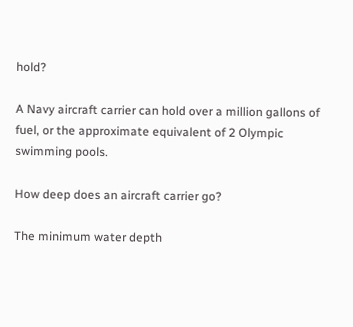hold?

A Navy aircraft carrier can hold over a million gallons of fuel, or the approximate equivalent of 2 Olympic swimming pools.

How deep does an aircraft carrier go?

The minimum water depth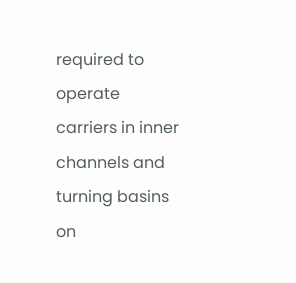required to operate carriers in inner channels and turning basins on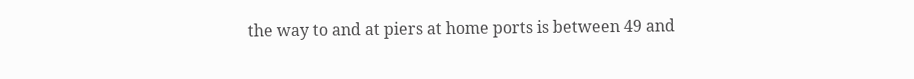the way to and at piers at home ports is between 49 and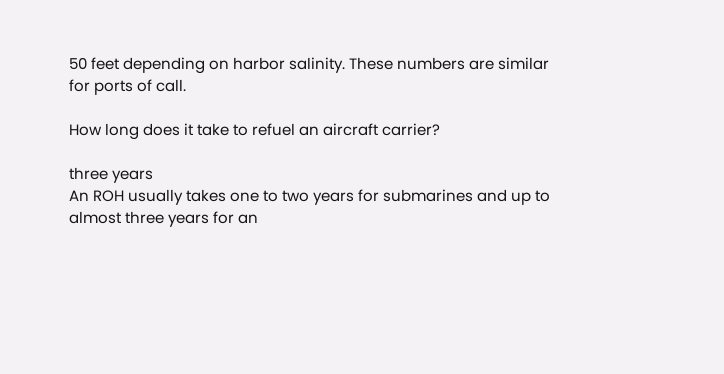50 feet depending on harbor salinity. These numbers are similar for ports of call.

How long does it take to refuel an aircraft carrier?

three years
An ROH usually takes one to two years for submarines and up to almost three years for an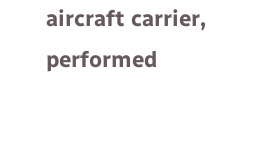aircraft carrier, performed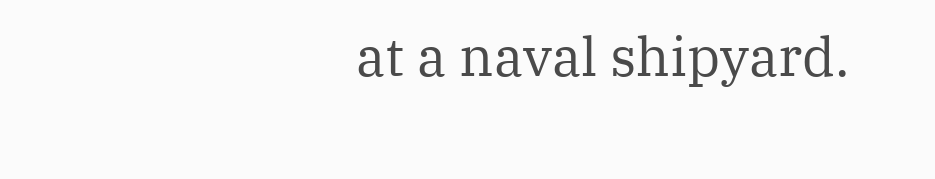at a naval shipyard.